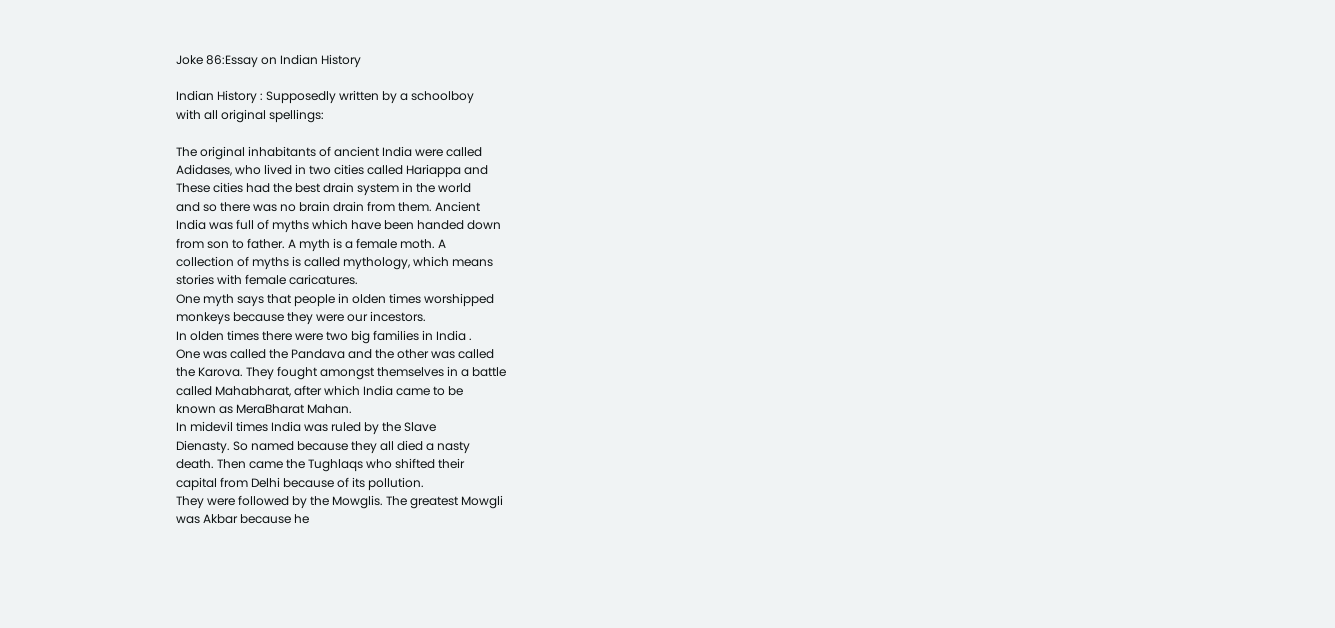Joke 86:Essay on Indian History

Indian History : Supposedly written by a schoolboy
with all original spellings:

The original inhabitants of ancient India were called
Adidases, who lived in two cities called Hariappa and
These cities had the best drain system in the world
and so there was no brain drain from them. Ancient
India was full of myths which have been handed down
from son to father. A myth is a female moth. A
collection of myths is called mythology, which means
stories with female caricatures.
One myth says that people in olden times worshipped
monkeys because they were our incestors.
In olden times there were two big families in India .
One was called the Pandava and the other was called
the Karova. They fought amongst themselves in a battle
called Mahabharat, after which India came to be
known as MeraBharat Mahan.
In midevil times India was ruled by the Slave
Dienasty. So named because they all died a nasty
death. Then came the Tughlaqs who shifted their
capital from Delhi because of its pollution.
They were followed by the Mowglis. The greatest Mowgli
was Akbar because he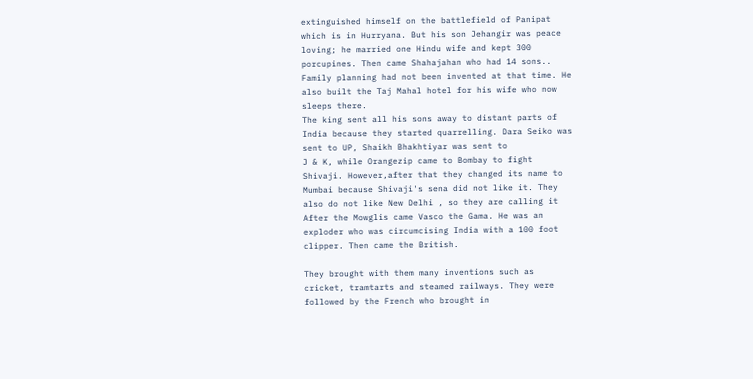extinguished himself on the battlefield of Panipat
which is in Hurryana. But his son Jehangir was peace
loving; he married one Hindu wife and kept 300
porcupines. Then came Shahajahan who had 14 sons..
Family planning had not been invented at that time. He
also built the Taj Mahal hotel for his wife who now
sleeps there.
The king sent all his sons away to distant parts of
India because they started quarrelling. Dara Seiko was
sent to UP, Shaikh Bhakhtiyar was sent to
J & K, while Orangezip came to Bombay to fight
Shivaji. However,after that they changed its name to
Mumbai because Shivaji's sena did not like it. They
also do not like New Delhi , so they are calling it
After the Mowglis came Vasco the Gama. He was an
exploder who was circumcising India with a 100 foot
clipper. Then came the British.

They brought with them many inventions such as
cricket, tramtarts and steamed railways. They were
followed by the French who brought in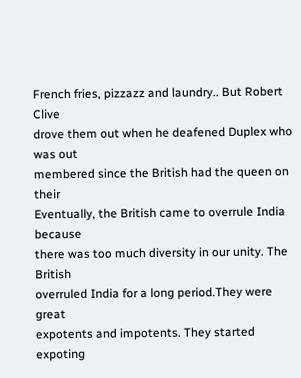French fries, pizzazz and laundry.. But Robert Clive
drove them out when he deafened Duplex who was out
membered since the British had the queen on their
Eventually, the British came to overrule India because
there was too much diversity in our unity. The British
overruled India for a long period.They were great
expotents and impotents. They started expoting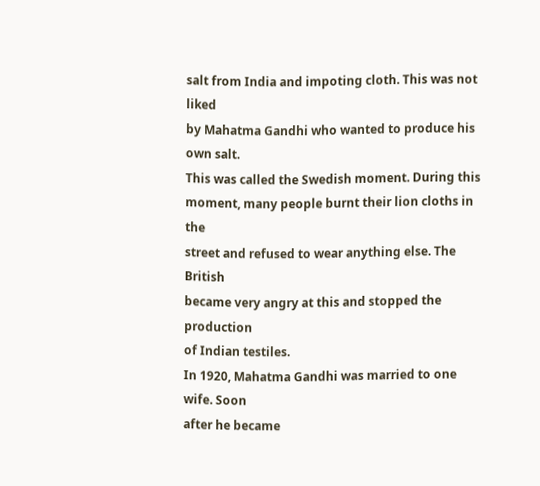salt from India and impoting cloth. This was not liked
by Mahatma Gandhi who wanted to produce his own salt.
This was called the Swedish moment. During this
moment, many people burnt their lion cloths in the
street and refused to wear anything else. The British
became very angry at this and stopped the production
of Indian testiles.
In 1920, Mahatma Gandhi was married to one wife. Soon
after he became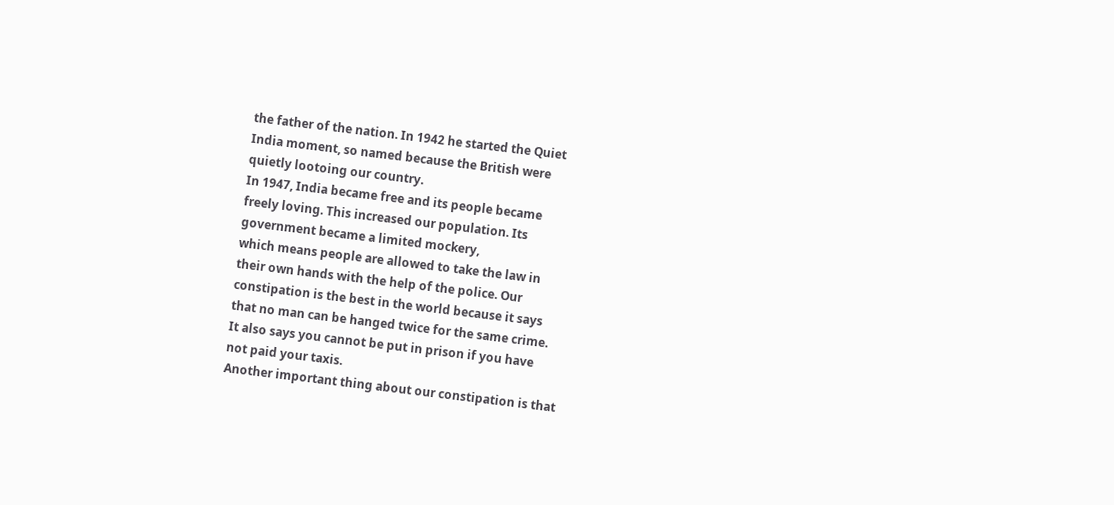the father of the nation. In 1942 he started the Quiet
India moment, so named because the British were
quietly lootoing our country.
In 1947, India became free and its people became
freely loving. This increased our population. Its
government became a limited mockery,
which means people are allowed to take the law in
their own hands with the help of the police. Our
constipation is the best in the world because it says
that no man can be hanged twice for the same crime.
It also says you cannot be put in prison if you have
not paid your taxis.
Another important thing about our constipation is that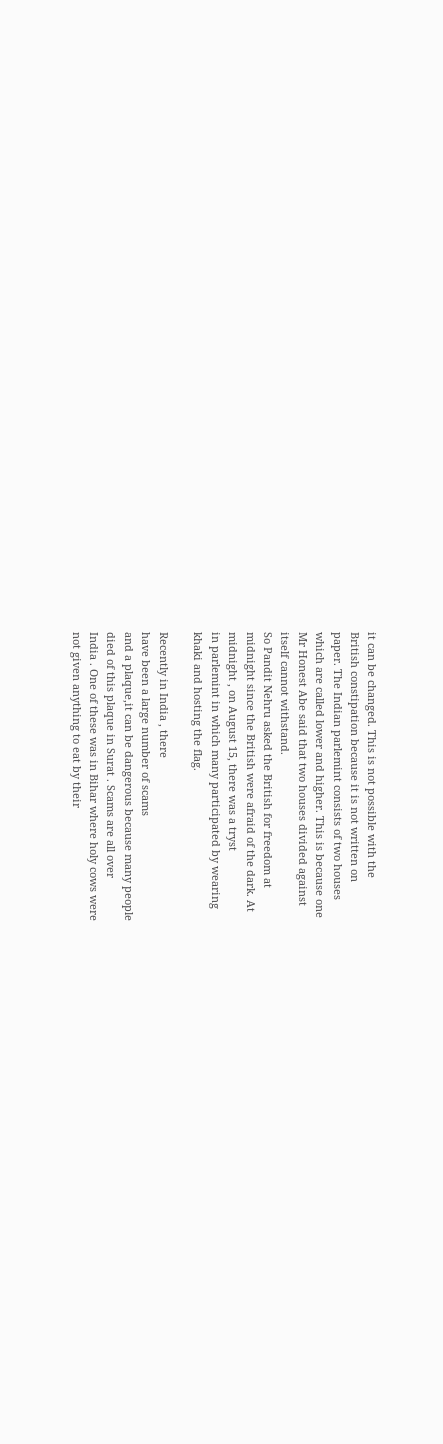it can be changed. This is not possible with the
British constipation because it is not written on
paper. The Indian parlemint consists of two houses
which are called lower and higher. This is because one
Mr Honest Abe said that two houses divided against
itself cannot withstand.
So Pandit Nehru asked the British for freedom at
midnight since the British were afraid of the dark. At
midnight , on August 15, there was a tryst
in parlemint in which many participated by wearing
khaki and hosting the flag.

Recently in India , there
have been a large number of scams
and a plaque,it can be dangerous because many people
died of this plaque in Surat . Scams are all over
India . One of these was in Bihar where holy cows were
not given anything to eat by their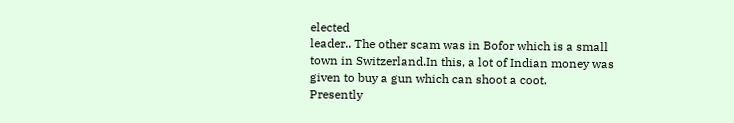elected
leader.. The other scam was in Bofor which is a small
town in Switzerland.In this, a lot of Indian money was
given to buy a gun which can shoot a coot.
Presently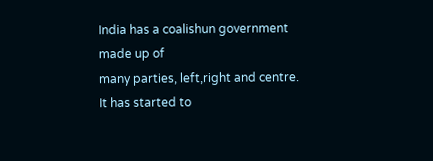India has a coalishun government made up of
many parties, left,right and centre. It has started to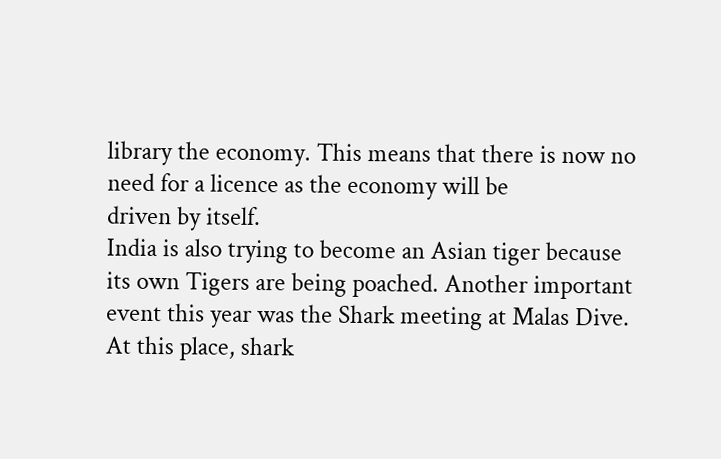library the economy. This means that there is now no
need for a licence as the economy will be
driven by itself.
India is also trying to become an Asian tiger because
its own Tigers are being poached. Another important
event this year was the Shark meeting at Malas Dive.
At this place, shark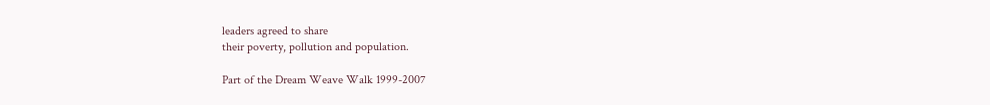leaders agreed to share
their poverty, pollution and population.

Part of the Dream Weave Walk 1999-2007